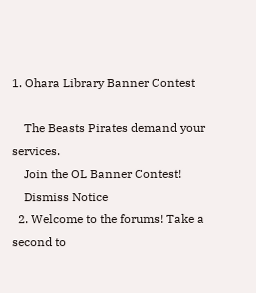1. Ohara Library Banner Contest

    The Beasts Pirates demand your services.
    Join the OL Banner Contest!
    Dismiss Notice
  2. Welcome to the forums! Take a second to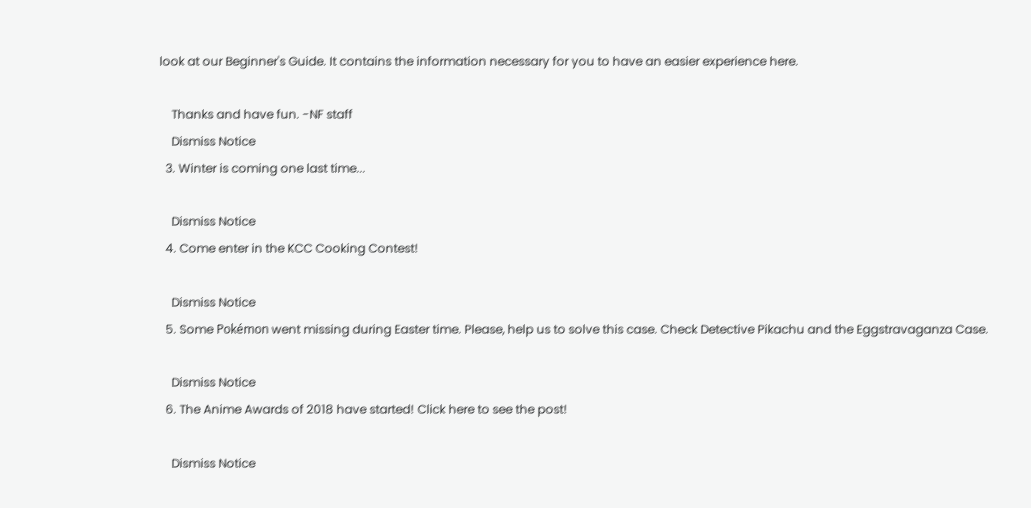look at our Beginner's Guide. It contains the information necessary for you to have an easier experience here.

    Thanks and have fun. -NF staff
    Dismiss Notice
  3. Winter is coming one last time...

    Dismiss Notice
  4. Come enter in the KCC Cooking Contest!

    Dismiss Notice
  5. Some Pokémon went missing during Easter time. Please, help us to solve this case. Check Detective Pikachu and the Eggstravaganza Case.

    Dismiss Notice
  6. The Anime Awards of 2018 have started! Click here to see the post!

    Dismiss Notice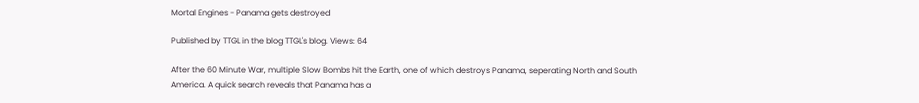Mortal Engines - Panama gets destroyed

Published by TTGL in the blog TTGL's blog. Views: 64

After the 60 Minute War, multiple Slow Bombs hit the Earth, one of which destroys Panama, seperating North and South America. A quick search reveals that Panama has a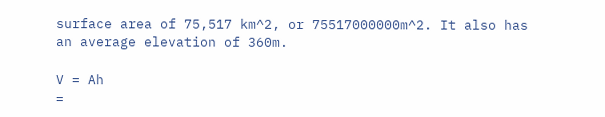surface area of 75,517 km^2, or 75517000000m^2. It also has an average elevation of 360m.

V = Ah
=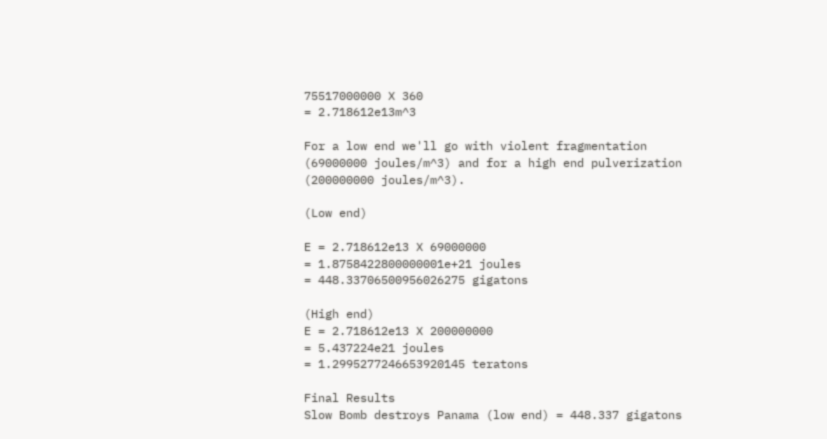75517000000 X 360
= 2.718612e13m^3

For a low end we'll go with violent fragmentation (69000000 joules/m^3) and for a high end pulverization (200000000 joules/m^3).

(Low end)

E = 2.718612e13 X 69000000
= 1.8758422800000001e+21 joules
= 448.33706500956026275 gigatons

(High end)
E = 2.718612e13 X 200000000
= 5.437224e21 joules
= 1.2995277246653920145 teratons

Final Results
Slow Bomb destroys Panama (low end) = 448.337 gigatons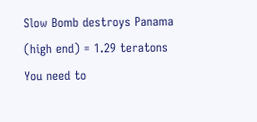Slow Bomb destroys Panama (high end) = 1.29 teratons
You need to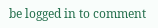be logged in to comment